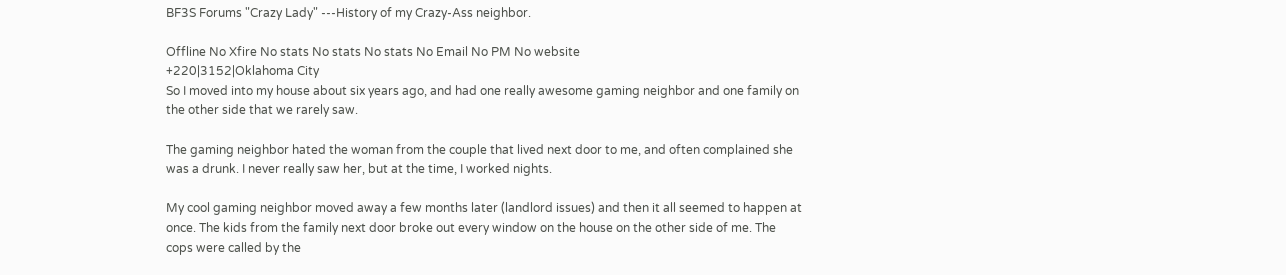BF3S Forums "Crazy Lady" ---History of my Crazy-Ass neighbor.

Offline No Xfire No stats No stats No stats No Email No PM No website
+220|3152|Oklahoma City
So I moved into my house about six years ago, and had one really awesome gaming neighbor and one family on the other side that we rarely saw.

The gaming neighbor hated the woman from the couple that lived next door to me, and often complained she was a drunk. I never really saw her, but at the time, I worked nights.

My cool gaming neighbor moved away a few months later (landlord issues) and then it all seemed to happen at once. The kids from the family next door broke out every window on the house on the other side of me. The cops were called by the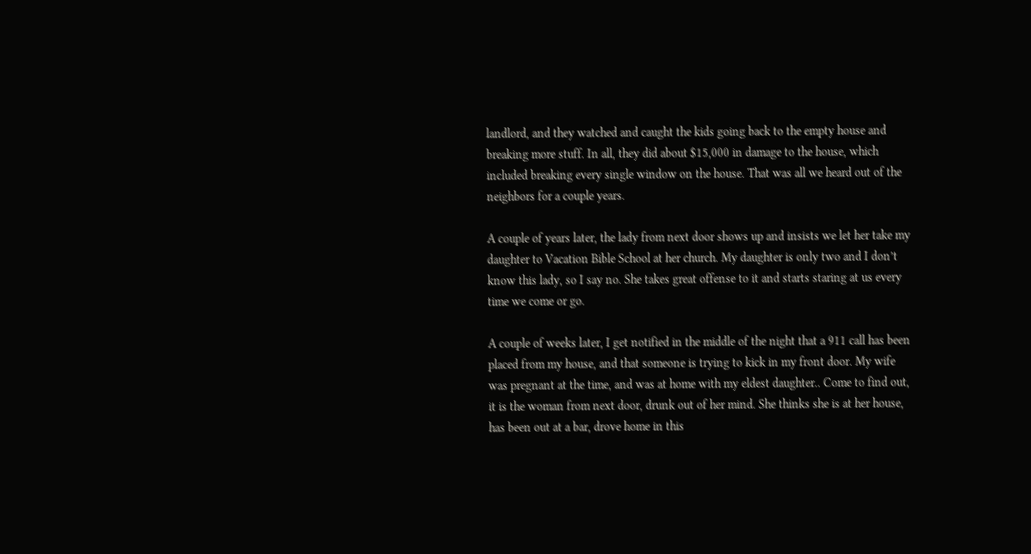landlord, and they watched and caught the kids going back to the empty house and breaking more stuff. In all, they did about $15,000 in damage to the house, which included breaking every single window on the house. That was all we heard out of the neighbors for a couple years.

A couple of years later, the lady from next door shows up and insists we let her take my daughter to Vacation Bible School at her church. My daughter is only two and I don’t know this lady, so I say no. She takes great offense to it and starts staring at us every time we come or go.

A couple of weeks later, I get notified in the middle of the night that a 911 call has been placed from my house, and that someone is trying to kick in my front door. My wife was pregnant at the time, and was at home with my eldest daughter.. Come to find out, it is the woman from next door, drunk out of her mind. She thinks she is at her house, has been out at a bar, drove home in this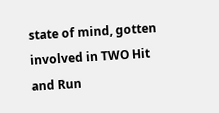state of mind, gotten involved in TWO Hit and Run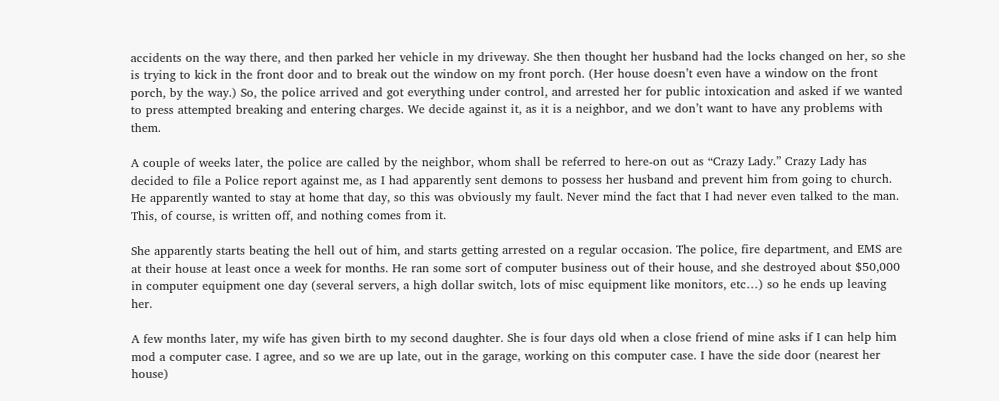accidents on the way there, and then parked her vehicle in my driveway. She then thought her husband had the locks changed on her, so she is trying to kick in the front door and to break out the window on my front porch. (Her house doesn’t even have a window on the front porch, by the way.) So, the police arrived and got everything under control, and arrested her for public intoxication and asked if we wanted to press attempted breaking and entering charges. We decide against it, as it is a neighbor, and we don’t want to have any problems with them.

A couple of weeks later, the police are called by the neighbor, whom shall be referred to here-on out as “Crazy Lady.” Crazy Lady has decided to file a Police report against me, as I had apparently sent demons to possess her husband and prevent him from going to church. He apparently wanted to stay at home that day, so this was obviously my fault. Never mind the fact that I had never even talked to the man. This, of course, is written off, and nothing comes from it.

She apparently starts beating the hell out of him, and starts getting arrested on a regular occasion. The police, fire department, and EMS are at their house at least once a week for months. He ran some sort of computer business out of their house, and she destroyed about $50,000 in computer equipment one day (several servers, a high dollar switch, lots of misc equipment like monitors, etc…) so he ends up leaving her.

A few months later, my wife has given birth to my second daughter. She is four days old when a close friend of mine asks if I can help him mod a computer case. I agree, and so we are up late, out in the garage, working on this computer case. I have the side door (nearest her house)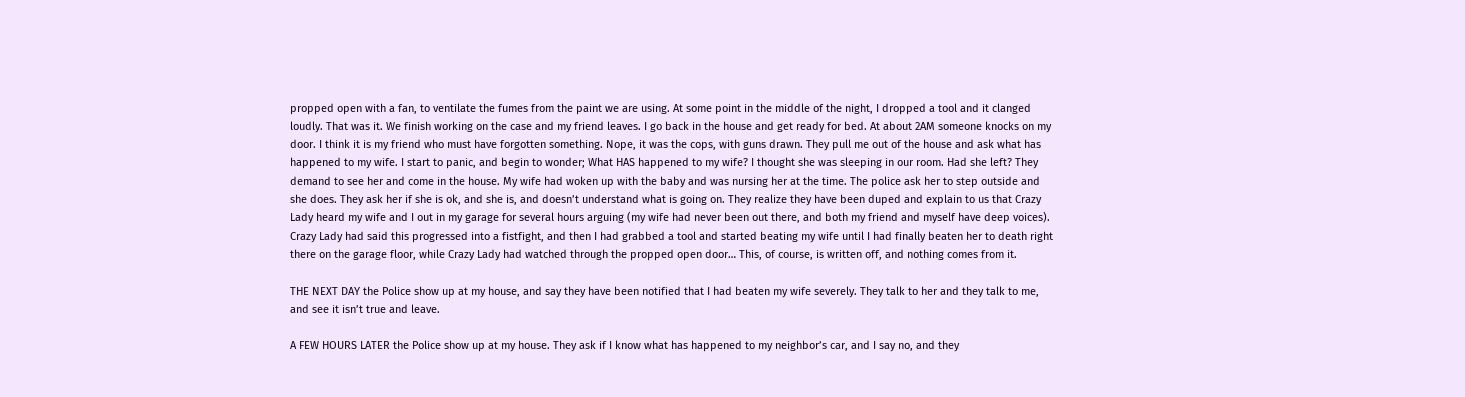propped open with a fan, to ventilate the fumes from the paint we are using. At some point in the middle of the night, I dropped a tool and it clanged loudly. That was it. We finish working on the case and my friend leaves. I go back in the house and get ready for bed. At about 2AM someone knocks on my door. I think it is my friend who must have forgotten something. Nope, it was the cops, with guns drawn. They pull me out of the house and ask what has happened to my wife. I start to panic, and begin to wonder; What HAS happened to my wife? I thought she was sleeping in our room. Had she left? They demand to see her and come in the house. My wife had woken up with the baby and was nursing her at the time. The police ask her to step outside and she does. They ask her if she is ok, and she is, and doesn’t understand what is going on. They realize they have been duped and explain to us that Crazy Lady heard my wife and I out in my garage for several hours arguing (my wife had never been out there, and both my friend and myself have deep voices). Crazy Lady had said this progressed into a fistfight, and then I had grabbed a tool and started beating my wife until I had finally beaten her to death right there on the garage floor, while Crazy Lady had watched through the propped open door… This, of course, is written off, and nothing comes from it.

THE NEXT DAY the Police show up at my house, and say they have been notified that I had beaten my wife severely. They talk to her and they talk to me, and see it isn’t true and leave.

A FEW HOURS LATER the Police show up at my house. They ask if I know what has happened to my neighbor’s car, and I say no, and they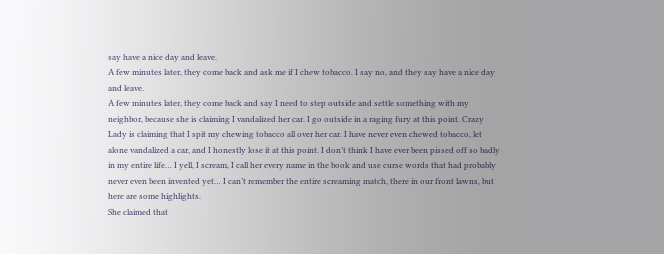say have a nice day and leave.
A few minutes later, they come back and ask me if I chew tobacco. I say no, and they say have a nice day and leave.
A few minutes later, they come back and say I need to step outside and settle something with my neighbor, because she is claiming I vandalized her car. I go outside in a raging fury at this point. Crazy Lady is claiming that I spit my chewing tobacco all over her car. I have never even chewed tobacco, let alone vandalized a car, and I honestly lose it at this point. I don’t think I have ever been pissed off so badly in my entire life… I yell, I scream, I call her every name in the book and use curse words that had probably never even been invented yet… I can’t remember the entire screaming match, there in our front lawns, but here are some highlights.
She claimed that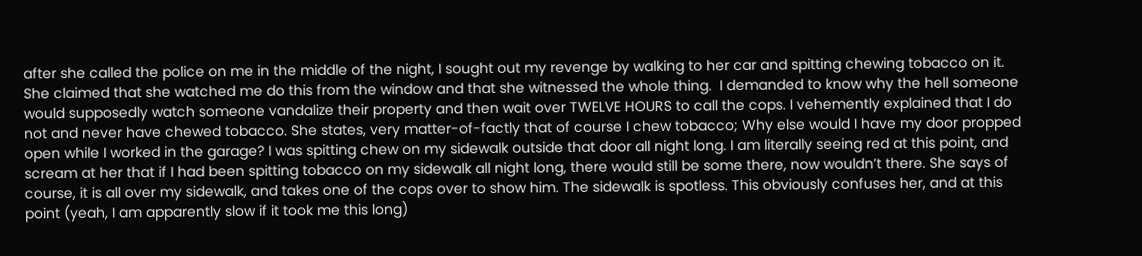after she called the police on me in the middle of the night, I sought out my revenge by walking to her car and spitting chewing tobacco on it. She claimed that she watched me do this from the window and that she witnessed the whole thing.  I demanded to know why the hell someone would supposedly watch someone vandalize their property and then wait over TWELVE HOURS to call the cops. I vehemently explained that I do not and never have chewed tobacco. She states, very matter-of-factly that of course I chew tobacco; Why else would I have my door propped open while I worked in the garage? I was spitting chew on my sidewalk outside that door all night long. I am literally seeing red at this point, and scream at her that if I had been spitting tobacco on my sidewalk all night long, there would still be some there, now wouldn’t there. She says of course, it is all over my sidewalk, and takes one of the cops over to show him. The sidewalk is spotless. This obviously confuses her, and at this point (yeah, I am apparently slow if it took me this long)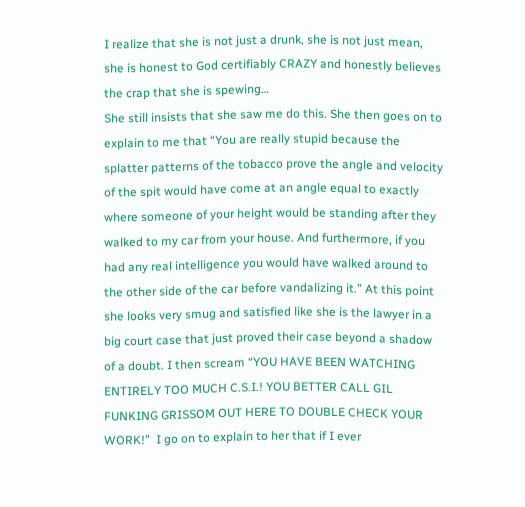I realize that she is not just a drunk, she is not just mean, she is honest to God certifiably CRAZY and honestly believes the crap that she is spewing…
She still insists that she saw me do this. She then goes on to explain to me that “You are really stupid because the splatter patterns of the tobacco prove the angle and velocity of the spit would have come at an angle equal to exactly where someone of your height would be standing after they walked to my car from your house. And furthermore, if you had any real intelligence you would have walked around to the other side of the car before vandalizing it.” At this point she looks very smug and satisfied like she is the lawyer in a big court case that just proved their case beyond a shadow of a doubt. I then scream “YOU HAVE BEEN WATCHING ENTIRELY TOO MUCH C.S.I.! YOU BETTER CALL GIL FUNKING GRISSOM OUT HERE TO DOUBLE CHECK YOUR WORK!”  I go on to explain to her that if I ever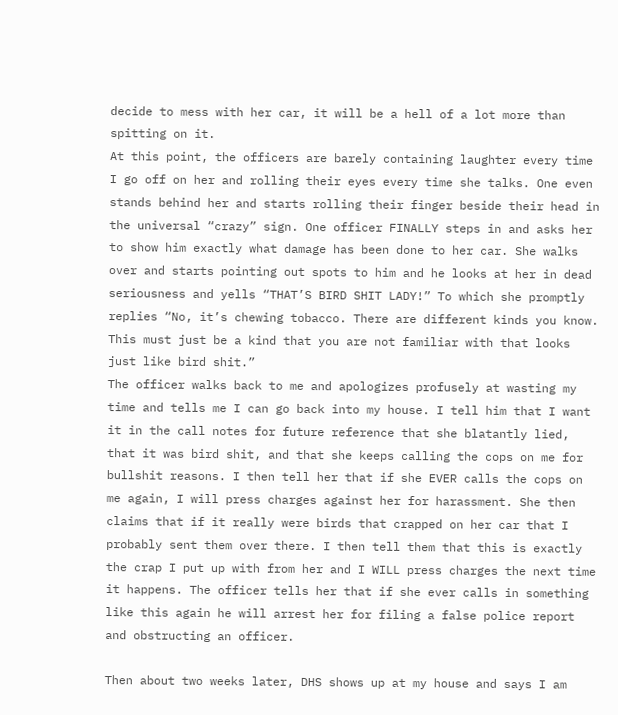decide to mess with her car, it will be a hell of a lot more than spitting on it.
At this point, the officers are barely containing laughter every time I go off on her and rolling their eyes every time she talks. One even stands behind her and starts rolling their finger beside their head in the universal “crazy” sign. One officer FINALLY steps in and asks her to show him exactly what damage has been done to her car. She walks over and starts pointing out spots to him and he looks at her in dead seriousness and yells “THAT’S BIRD SHIT LADY!” To which she promptly replies “No, it’s chewing tobacco. There are different kinds you know. This must just be a kind that you are not familiar with that looks just like bird shit.”
The officer walks back to me and apologizes profusely at wasting my time and tells me I can go back into my house. I tell him that I want it in the call notes for future reference that she blatantly lied, that it was bird shit, and that she keeps calling the cops on me for bullshit reasons. I then tell her that if she EVER calls the cops on me again, I will press charges against her for harassment. She then claims that if it really were birds that crapped on her car that I probably sent them over there. I then tell them that this is exactly the crap I put up with from her and I WILL press charges the next time it happens. The officer tells her that if she ever calls in something like this again he will arrest her for filing a false police report and obstructing an officer.

Then about two weeks later, DHS shows up at my house and says I am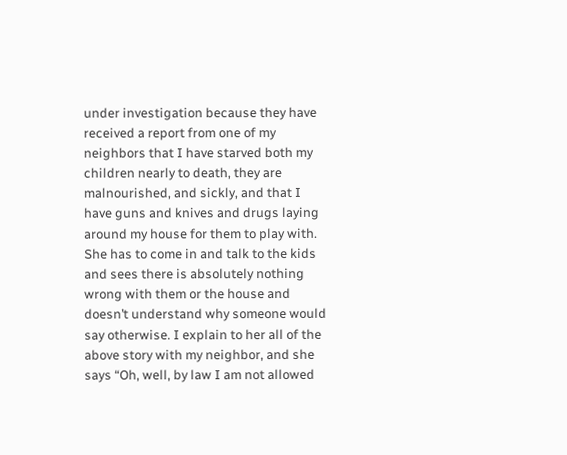under investigation because they have received a report from one of my neighbors that I have starved both my children nearly to death, they are malnourished, and sickly, and that I have guns and knives and drugs laying around my house for them to play with. She has to come in and talk to the kids and sees there is absolutely nothing wrong with them or the house and doesn’t understand why someone would say otherwise. I explain to her all of the above story with my neighbor, and she says “Oh, well, by law I am not allowed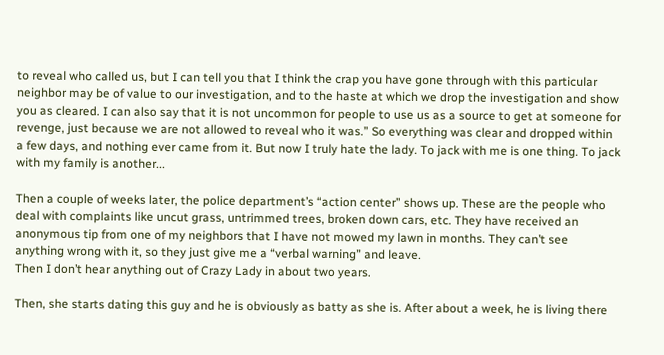to reveal who called us, but I can tell you that I think the crap you have gone through with this particular neighbor may be of value to our investigation, and to the haste at which we drop the investigation and show you as cleared. I can also say that it is not uncommon for people to use us as a source to get at someone for revenge, just because we are not allowed to reveal who it was.” So everything was clear and dropped within a few days, and nothing ever came from it. But now I truly hate the lady. To jack with me is one thing. To jack with my family is another...

Then a couple of weeks later, the police department’s “action center” shows up. These are the people who deal with complaints like uncut grass, untrimmed trees, broken down cars, etc. They have received an anonymous tip from one of my neighbors that I have not mowed my lawn in months. They can’t see anything wrong with it, so they just give me a “verbal warning” and leave.
Then I don’t hear anything out of Crazy Lady in about two years.

Then, she starts dating this guy and he is obviously as batty as she is. After about a week, he is living there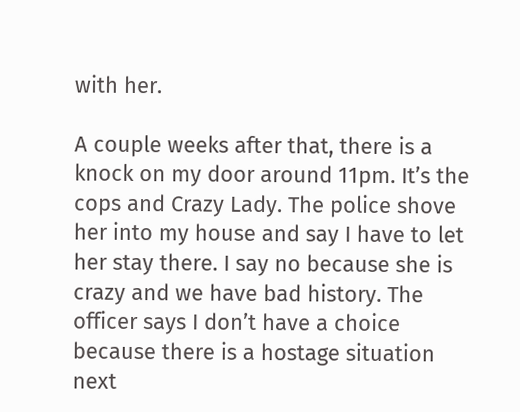with her.

A couple weeks after that, there is a knock on my door around 11pm. It’s the cops and Crazy Lady. The police shove her into my house and say I have to let her stay there. I say no because she is crazy and we have bad history. The officer says I don’t have a choice because there is a hostage situation next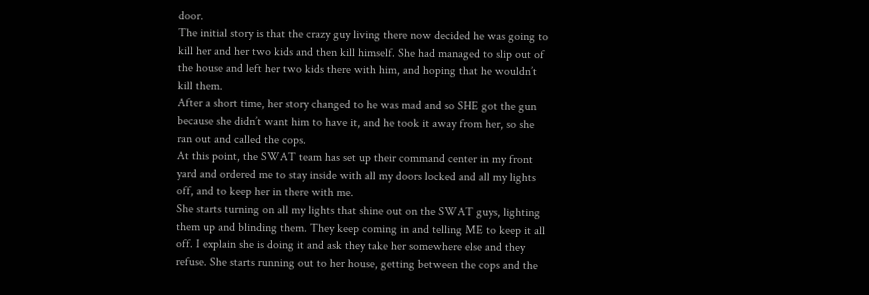door.
The initial story is that the crazy guy living there now decided he was going to kill her and her two kids and then kill himself. She had managed to slip out of the house and left her two kids there with him, and hoping that he wouldn’t kill them.
After a short time, her story changed to he was mad and so SHE got the gun because she didn’t want him to have it, and he took it away from her, so she ran out and called the cops.
At this point, the SWAT team has set up their command center in my front yard and ordered me to stay inside with all my doors locked and all my lights off, and to keep her in there with me.
She starts turning on all my lights that shine out on the SWAT guys, lighting them up and blinding them. They keep coming in and telling ME to keep it all off. I explain she is doing it and ask they take her somewhere else and they refuse. She starts running out to her house, getting between the cops and the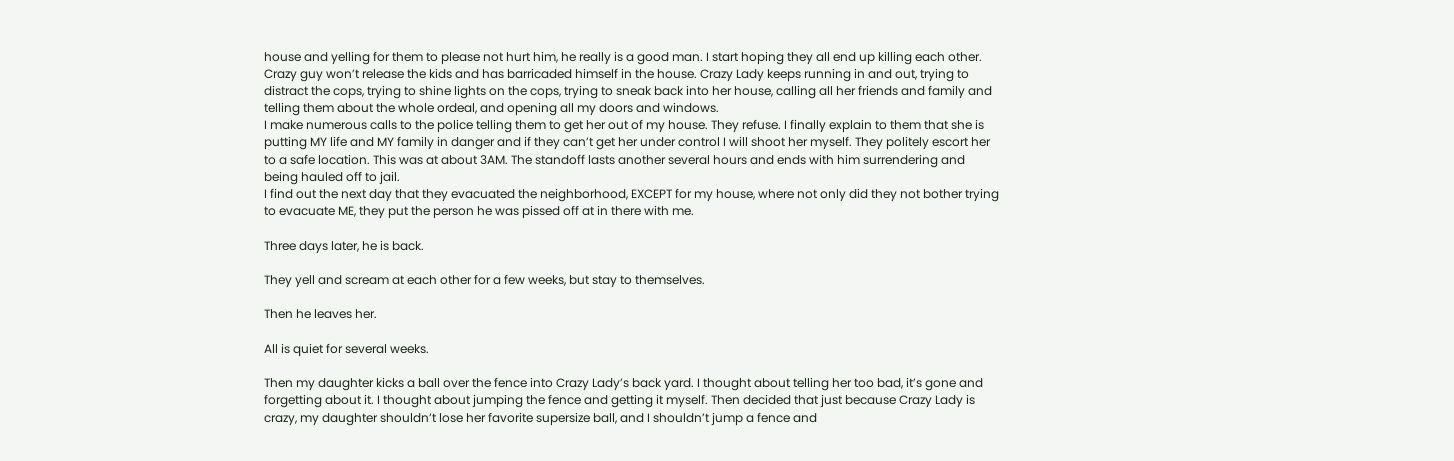house and yelling for them to please not hurt him, he really is a good man. I start hoping they all end up killing each other.
Crazy guy won’t release the kids and has barricaded himself in the house. Crazy Lady keeps running in and out, trying to distract the cops, trying to shine lights on the cops, trying to sneak back into her house, calling all her friends and family and telling them about the whole ordeal, and opening all my doors and windows.
I make numerous calls to the police telling them to get her out of my house. They refuse. I finally explain to them that she is putting MY life and MY family in danger and if they can’t get her under control I will shoot her myself. They politely escort her to a safe location. This was at about 3AM. The standoff lasts another several hours and ends with him surrendering and being hauled off to jail.
I find out the next day that they evacuated the neighborhood, EXCEPT for my house, where not only did they not bother trying to evacuate ME, they put the person he was pissed off at in there with me.

Three days later, he is back.

They yell and scream at each other for a few weeks, but stay to themselves.

Then he leaves her.

All is quiet for several weeks.

Then my daughter kicks a ball over the fence into Crazy Lady’s back yard. I thought about telling her too bad, it’s gone and forgetting about it. I thought about jumping the fence and getting it myself. Then decided that just because Crazy Lady is crazy, my daughter shouldn’t lose her favorite supersize ball, and I shouldn’t jump a fence and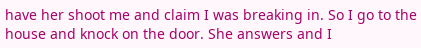have her shoot me and claim I was breaking in. So I go to the house and knock on the door. She answers and I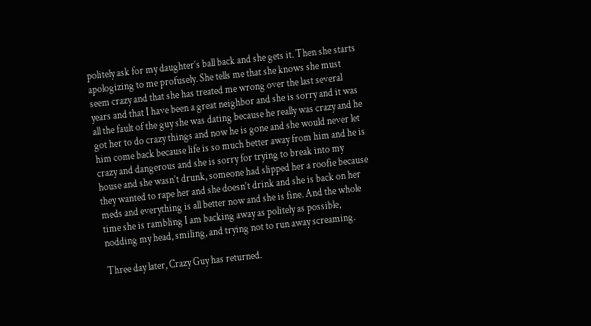politely ask for my daughter’s ball back and she gets it. Then she starts apologizing to me profusely. She tells me that she knows she must seem crazy and that she has treated me wrong over the last several years and that I have been a great neighbor and she is sorry and it was all the fault of the guy she was dating because he really was crazy and he got her to do crazy things and now he is gone and she would never let him come back because life is so much better away from him and he is crazy and dangerous and she is sorry for trying to break into my house and she wasn’t drunk, someone had slipped her a roofie because they wanted to rape her and she doesn’t drink and she is back on her meds and everything is all better now and she is fine. And the whole time she is rambling I am backing away as politely as possible, nodding my head, smiling, and trying not to run away screaming.

Three day later, Crazy Guy has returned.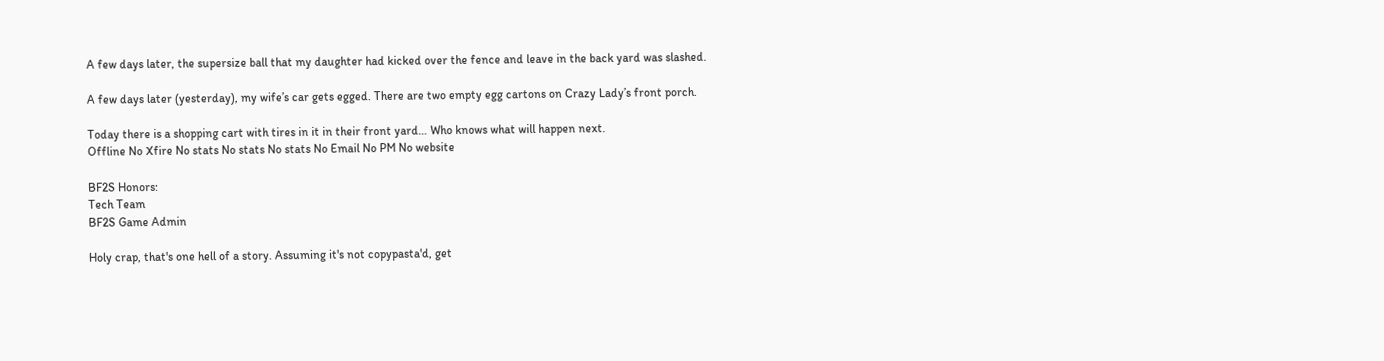A few days later, the supersize ball that my daughter had kicked over the fence and leave in the back yard was slashed.

A few days later (yesterday), my wife’s car gets egged. There are two empty egg cartons on Crazy Lady’s front porch.

Today there is a shopping cart with tires in it in their front yard… Who knows what will happen next.
Offline No Xfire No stats No stats No stats No Email No PM No website

BF2S Honors:
Tech Team
BF2S Game Admin

Holy crap, that's one hell of a story. Assuming it's not copypasta'd, get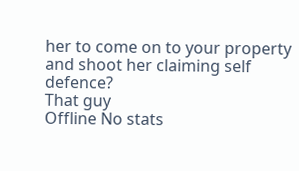her to come on to your property and shoot her claiming self defence?
That guy
Offline No stats